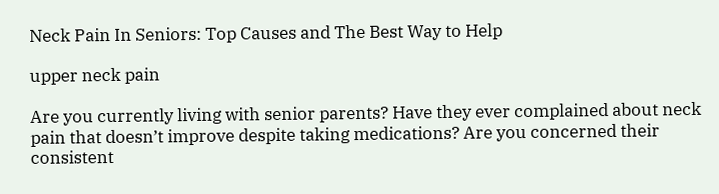Neck Pain In Seniors: Top Causes and The Best Way to Help

upper neck pain

Are you currently living with senior parents? Have they ever complained about neck pain that doesn’t improve despite taking medications? Are you concerned their consistent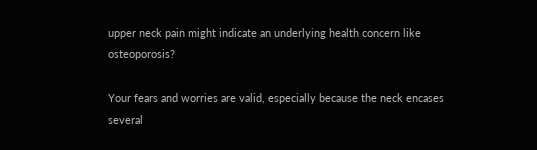upper neck pain might indicate an underlying health concern like osteoporosis?

Your fears and worries are valid, especially because the neck encases several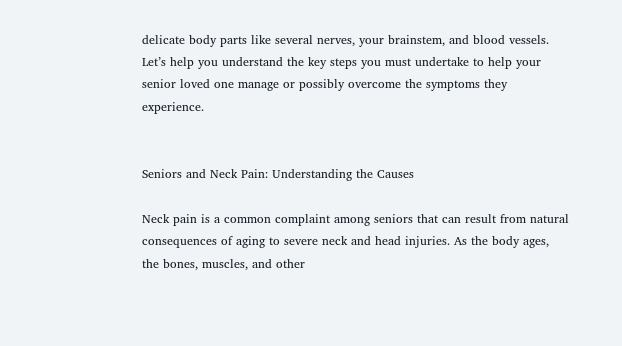delicate body parts like several nerves, your brainstem, and blood vessels. Let’s help you understand the key steps you must undertake to help your senior loved one manage or possibly overcome the symptoms they experience.


Seniors and Neck Pain: Understanding the Causes

Neck pain is a common complaint among seniors that can result from natural consequences of aging to severe neck and head injuries. As the body ages, the bones, muscles, and other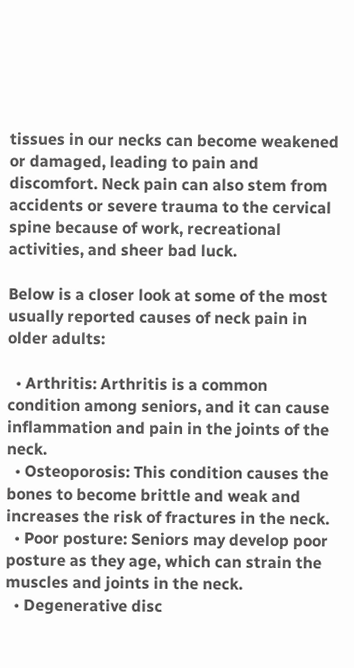tissues in our necks can become weakened or damaged, leading to pain and discomfort. Neck pain can also stem from accidents or severe trauma to the cervical spine because of work, recreational activities, and sheer bad luck.

Below is a closer look at some of the most usually reported causes of neck pain in older adults:

  • Arthritis: Arthritis is a common condition among seniors, and it can cause inflammation and pain in the joints of the neck.
  • Osteoporosis: This condition causes the bones to become brittle and weak and increases the risk of fractures in the neck.
  • Poor posture: Seniors may develop poor posture as they age, which can strain the muscles and joints in the neck.
  • Degenerative disc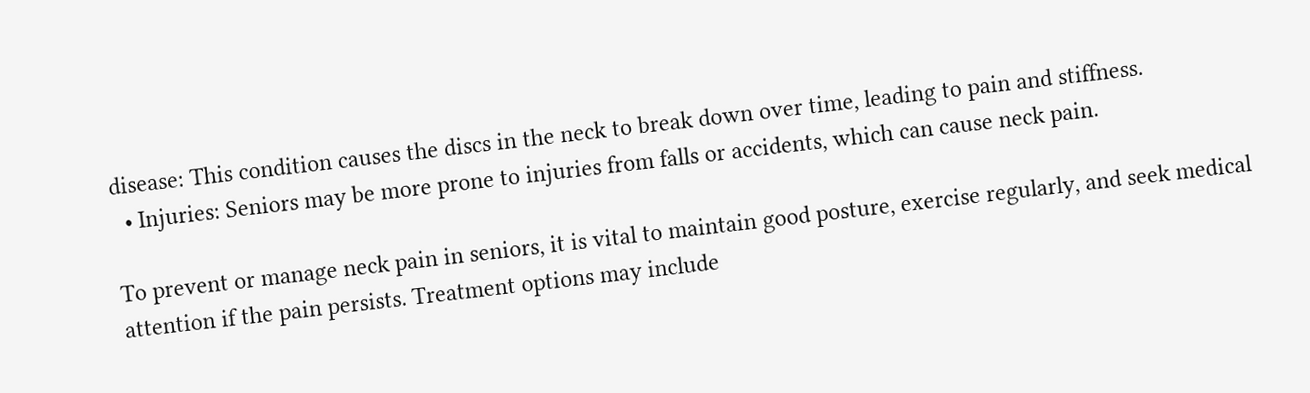disease: This condition causes the discs in the neck to break down over time, leading to pain and stiffness.
  • Injuries: Seniors may be more prone to injuries from falls or accidents, which can cause neck pain.

To prevent or manage neck pain in seniors, it is vital to maintain good posture, exercise regularly, and seek medical attention if the pain persists. Treatment options may include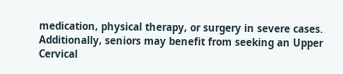medication, physical therapy, or surgery in severe cases. Additionally, seniors may benefit from seeking an Upper Cervical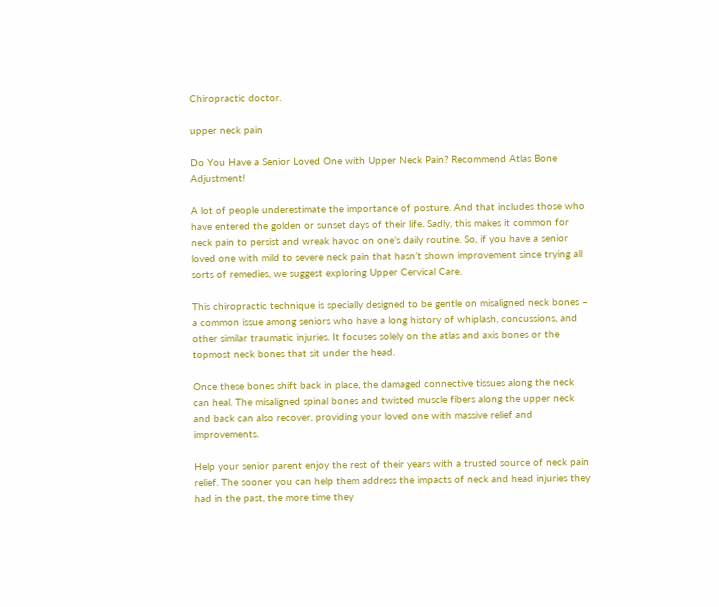Chiropractic doctor.

upper neck pain

Do You Have a Senior Loved One with Upper Neck Pain? Recommend Atlas Bone Adjustment!

A lot of people underestimate the importance of posture. And that includes those who have entered the golden or sunset days of their life. Sadly, this makes it common for neck pain to persist and wreak havoc on one’s daily routine. So, if you have a senior loved one with mild to severe neck pain that hasn’t shown improvement since trying all sorts of remedies, we suggest exploring Upper Cervical Care.

This chiropractic technique is specially designed to be gentle on misaligned neck bones – a common issue among seniors who have a long history of whiplash, concussions, and other similar traumatic injuries. It focuses solely on the atlas and axis bones or the topmost neck bones that sit under the head.

Once these bones shift back in place, the damaged connective tissues along the neck can heal. The misaligned spinal bones and twisted muscle fibers along the upper neck and back can also recover, providing your loved one with massive relief and improvements.

Help your senior parent enjoy the rest of their years with a trusted source of neck pain relief. The sooner you can help them address the impacts of neck and head injuries they had in the past, the more time they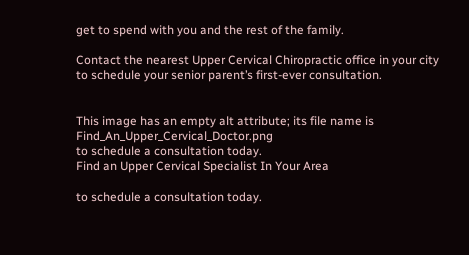get to spend with you and the rest of the family.

Contact the nearest Upper Cervical Chiropractic office in your city to schedule your senior parent’s first-ever consultation.


This image has an empty alt attribute; its file name is Find_An_Upper_Cervical_Doctor.png
to schedule a consultation today.
Find an Upper Cervical Specialist In Your Area

to schedule a consultation today.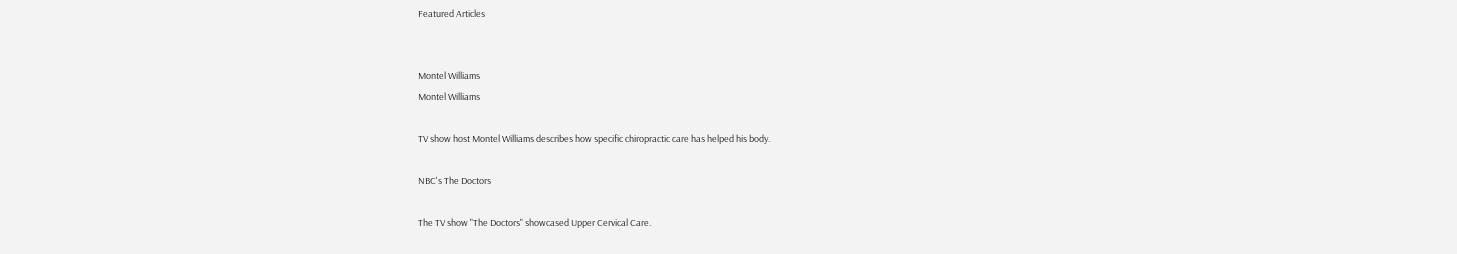Featured Articles


Montel Williams
Montel Williams

TV show host Montel Williams describes how specific chiropractic care has helped his body.

NBC's The Doctors

The TV show "The Doctors" showcased Upper Cervical Care.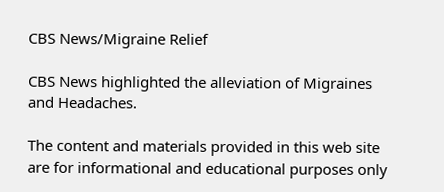CBS News/Migraine Relief

CBS News highlighted the alleviation of Migraines and Headaches.

The content and materials provided in this web site are for informational and educational purposes only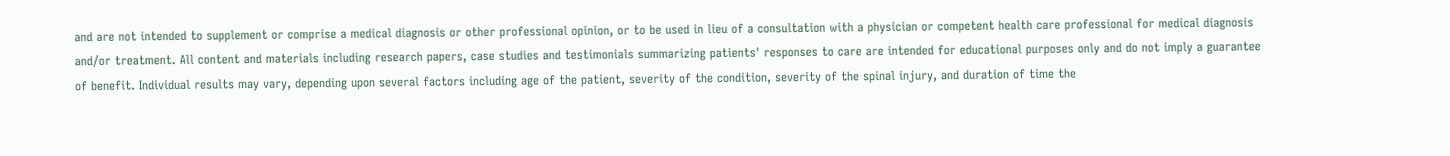and are not intended to supplement or comprise a medical diagnosis or other professional opinion, or to be used in lieu of a consultation with a physician or competent health care professional for medical diagnosis and/or treatment. All content and materials including research papers, case studies and testimonials summarizing patients' responses to care are intended for educational purposes only and do not imply a guarantee of benefit. Individual results may vary, depending upon several factors including age of the patient, severity of the condition, severity of the spinal injury, and duration of time the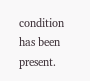condition has been present.